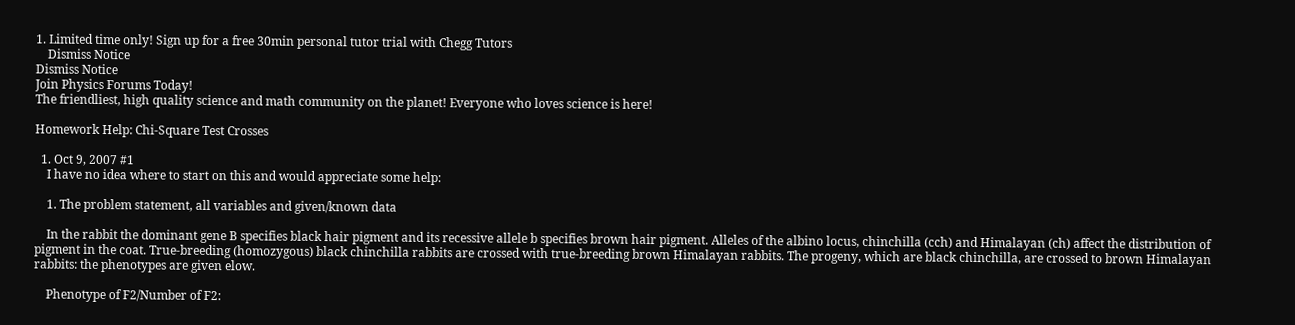1. Limited time only! Sign up for a free 30min personal tutor trial with Chegg Tutors
    Dismiss Notice
Dismiss Notice
Join Physics Forums Today!
The friendliest, high quality science and math community on the planet! Everyone who loves science is here!

Homework Help: Chi-Square Test Crosses

  1. Oct 9, 2007 #1
    I have no idea where to start on this and would appreciate some help:

    1. The problem statement, all variables and given/known data

    In the rabbit the dominant gene B specifies black hair pigment and its recessive allele b specifies brown hair pigment. Alleles of the albino locus, chinchilla (cch) and Himalayan (ch) affect the distribution of pigment in the coat. True-breeding (homozygous) black chinchilla rabbits are crossed with true-breeding brown Himalayan rabbits. The progeny, which are black chinchilla, are crossed to brown Himalayan rabbits: the phenotypes are given elow.

    Phenotype of F2/Number of F2: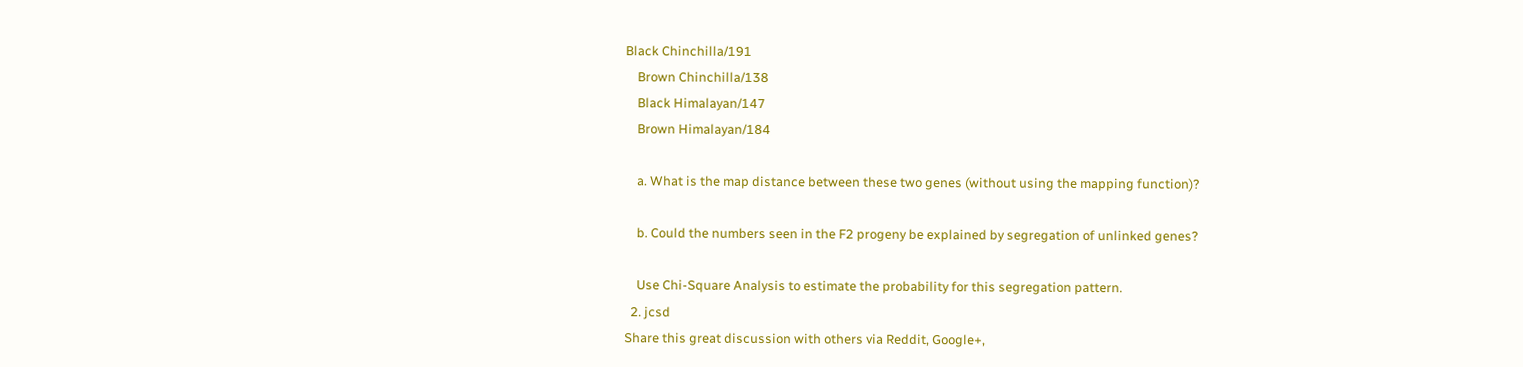Black Chinchilla/191
    Brown Chinchilla/138
    Black Himalayan/147
    Brown Himalayan/184

    a. What is the map distance between these two genes (without using the mapping function)?

    b. Could the numbers seen in the F2 progeny be explained by segregation of unlinked genes?

    Use Chi-Square Analysis to estimate the probability for this segregation pattern.
  2. jcsd
Share this great discussion with others via Reddit, Google+,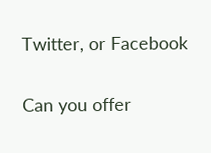Twitter, or Facebook

Can you offer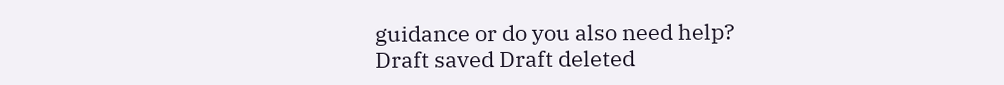guidance or do you also need help?
Draft saved Draft deleted